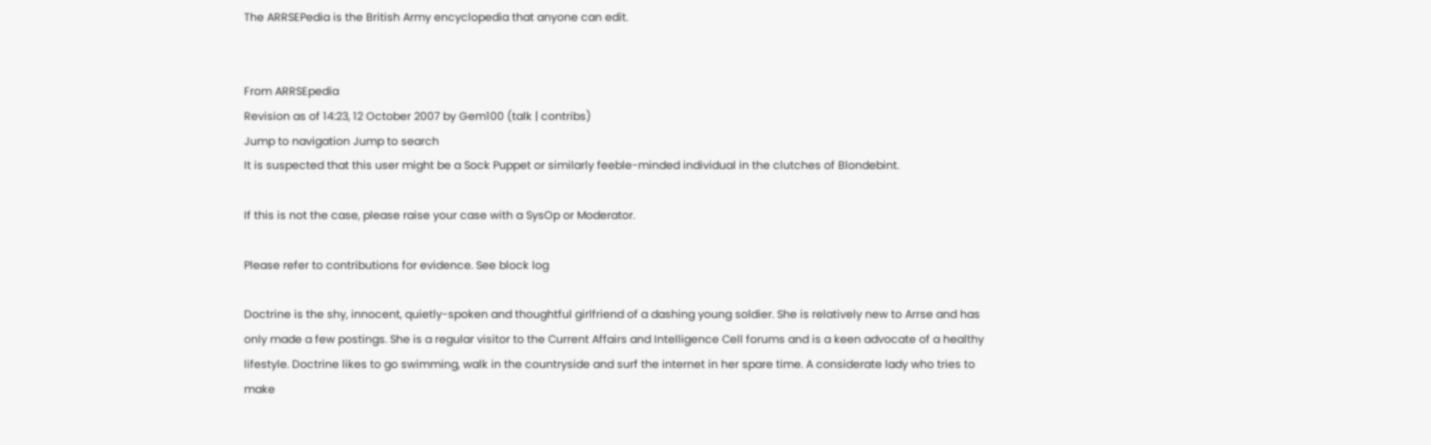The ARRSEPedia is the British Army encyclopedia that anyone can edit.


From ARRSEpedia
Revision as of 14:23, 12 October 2007 by Gem100 (talk | contribs)
Jump to navigation Jump to search
It is suspected that this user might be a Sock Puppet or similarly feeble-minded individual in the clutches of Blondebint.

If this is not the case, please raise your case with a SysOp or Moderator.

Please refer to contributions for evidence. See block log

Doctrine is the shy, innocent, quietly-spoken and thoughtful girlfriend of a dashing young soldier. She is relatively new to Arrse and has only made a few postings. She is a regular visitor to the Current Affairs and Intelligence Cell forums and is a keen advocate of a healthy lifestyle. Doctrine likes to go swimming, walk in the countryside and surf the internet in her spare time. A considerate lady who tries to make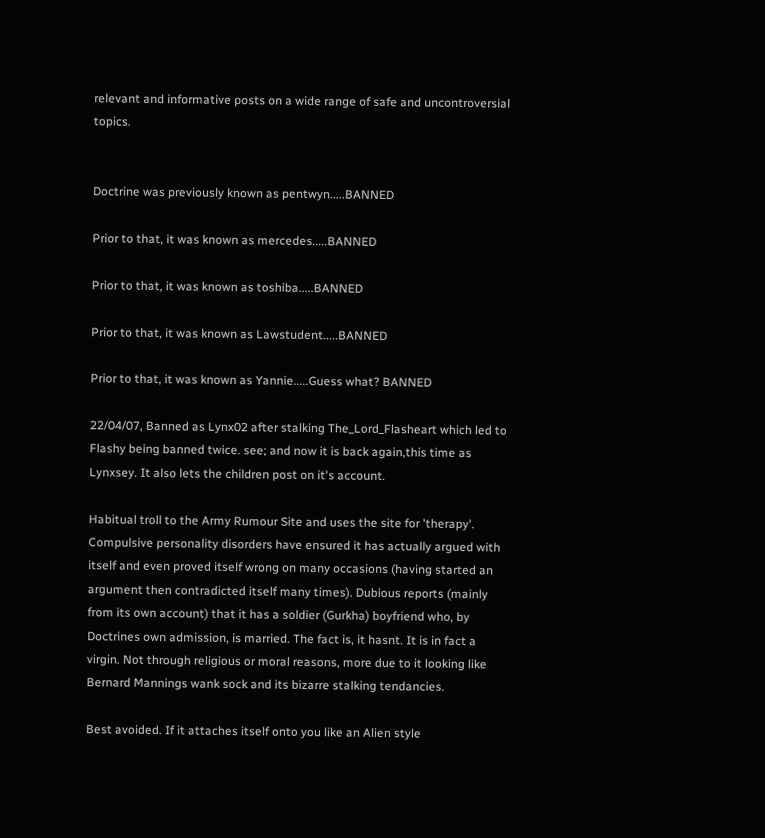relevant and informative posts on a wide range of safe and uncontroversial topics.


Doctrine was previously known as pentwyn.....BANNED

Prior to that, it was known as mercedes.....BANNED

Prior to that, it was known as toshiba.....BANNED

Prior to that, it was known as Lawstudent.....BANNED

Prior to that, it was known as Yannie.....Guess what? BANNED

22/04/07, Banned as Lynx02 after stalking The_Lord_Flasheart which led to Flashy being banned twice. see; and now it is back again,this time as Lynxsey. It also lets the children post on it's account.

Habitual troll to the Army Rumour Site and uses the site for 'therapy'. Compulsive personality disorders have ensured it has actually argued with itself and even proved itself wrong on many occasions (having started an argument then contradicted itself many times). Dubious reports (mainly from its own account) that it has a soldier (Gurkha) boyfriend who, by Doctrines own admission, is married. The fact is, it hasnt. It is in fact a virgin. Not through religious or moral reasons, more due to it looking like Bernard Mannings wank sock and its bizarre stalking tendancies.

Best avoided. If it attaches itself onto you like an Alien style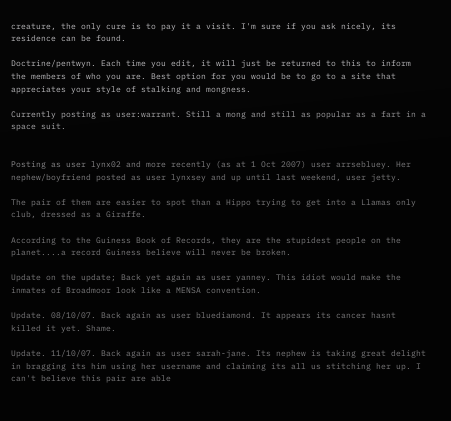creature, the only cure is to pay it a visit. I'm sure if you ask nicely, its residence can be found.

Doctrine/pentwyn. Each time you edit, it will just be returned to this to inform the members of who you are. Best option for you would be to go to a site that appreciates your style of stalking and mongness.

Currently posting as user:warrant. Still a mong and still as popular as a fart in a space suit.


Posting as user lynx02 and more recently (as at 1 Oct 2007) user arrsebluey. Her nephew/boyfriend posted as user lynxsey and up until last weekend, user jetty.

The pair of them are easier to spot than a Hippo trying to get into a Llamas only club, dressed as a Giraffe.

According to the Guiness Book of Records, they are the stupidest people on the planet....a record Guiness believe will never be broken.

Update on the update; Back yet again as user yanney. This idiot would make the inmates of Broadmoor look like a MENSA convention.

Update. 08/10/07. Back again as user bluediamond. It appears its cancer hasnt killed it yet. Shame.

Update. 11/10/07. Back again as user sarah-jane. Its nephew is taking great delight in bragging its him using her username and claiming its all us stitching her up. I can't believe this pair are able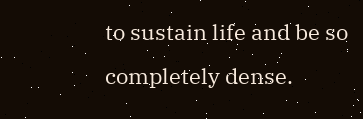to sustain life and be so completely dense.